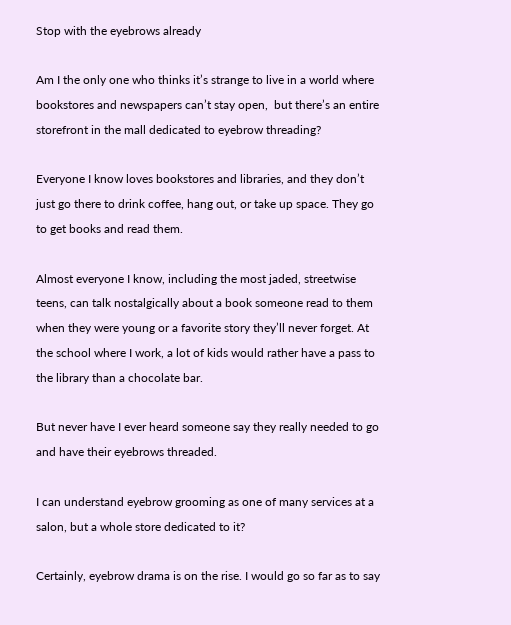Stop with the eyebrows already

Am I the only one who thinks it’s strange to live in a world where bookstores and newspapers can’t stay open,  but there’s an entire storefront in the mall dedicated to eyebrow threading?

Everyone I know loves bookstores and libraries, and they don’t just go there to drink coffee, hang out, or take up space. They go to get books and read them.

Almost everyone I know, including the most jaded, streetwise teens, can talk nostalgically about a book someone read to them when they were young or a favorite story they’ll never forget. At the school where I work, a lot of kids would rather have a pass to the library than a chocolate bar.

But never have I ever heard someone say they really needed to go and have their eyebrows threaded.

I can understand eyebrow grooming as one of many services at a salon, but a whole store dedicated to it?

Certainly, eyebrow drama is on the rise. I would go so far as to say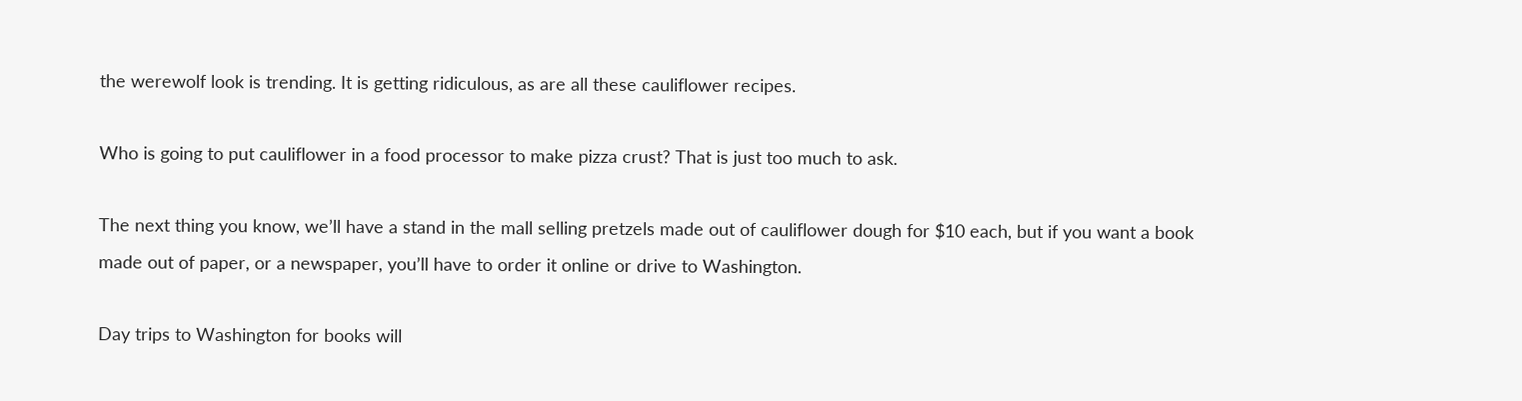the werewolf look is trending. It is getting ridiculous, as are all these cauliflower recipes.

Who is going to put cauliflower in a food processor to make pizza crust? That is just too much to ask.

The next thing you know, we’ll have a stand in the mall selling pretzels made out of cauliflower dough for $10 each, but if you want a book made out of paper, or a newspaper, you’ll have to order it online or drive to Washington.

Day trips to Washington for books will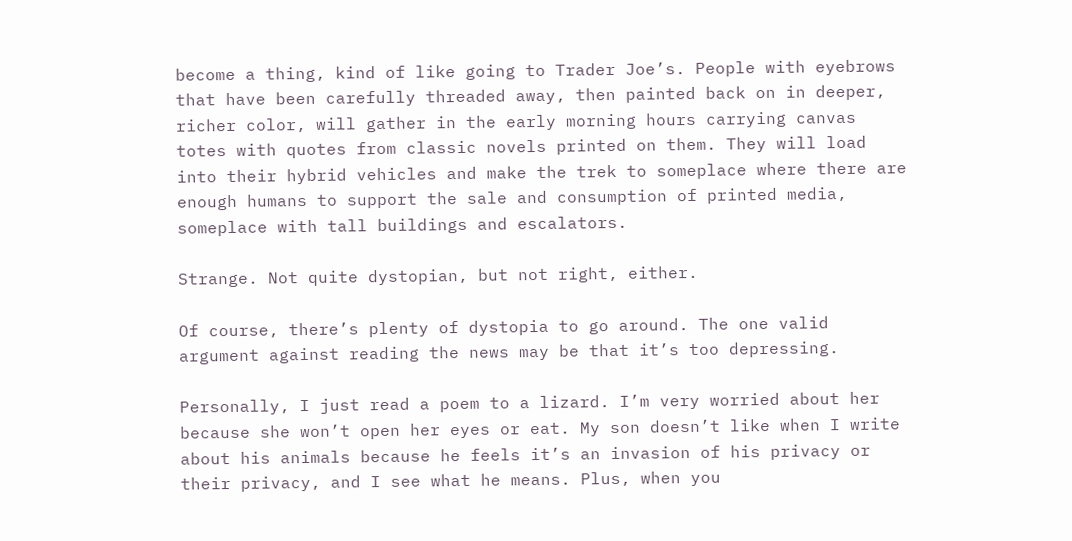become a thing, kind of like going to Trader Joe’s. People with eyebrows that have been carefully threaded away, then painted back on in deeper, richer color, will gather in the early morning hours carrying canvas totes with quotes from classic novels printed on them. They will load into their hybrid vehicles and make the trek to someplace where there are enough humans to support the sale and consumption of printed media, someplace with tall buildings and escalators.

Strange. Not quite dystopian, but not right, either.

Of course, there’s plenty of dystopia to go around. The one valid argument against reading the news may be that it’s too depressing.

Personally, I just read a poem to a lizard. I’m very worried about her because she won’t open her eyes or eat. My son doesn’t like when I write about his animals because he feels it’s an invasion of his privacy or their privacy, and I see what he means. Plus, when you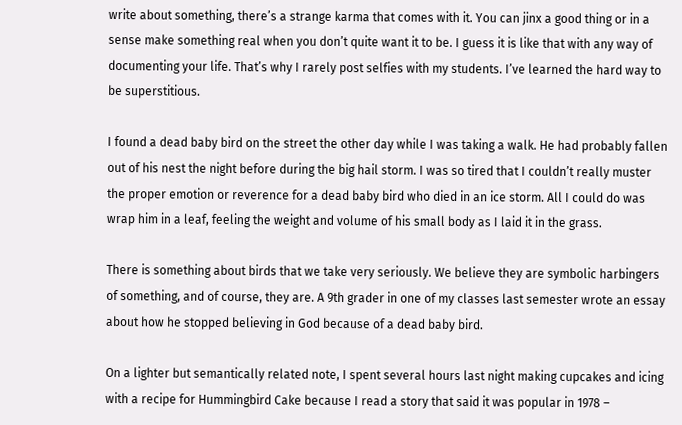write about something, there’s a strange karma that comes with it. You can jinx a good thing or in a sense make something real when you don’t quite want it to be. I guess it is like that with any way of documenting your life. That’s why I rarely post selfies with my students. I’ve learned the hard way to be superstitious.

I found a dead baby bird on the street the other day while I was taking a walk. He had probably fallen out of his nest the night before during the big hail storm. I was so tired that I couldn’t really muster the proper emotion or reverence for a dead baby bird who died in an ice storm. All I could do was wrap him in a leaf, feeling the weight and volume of his small body as I laid it in the grass.

There is something about birds that we take very seriously. We believe they are symbolic harbingers of something, and of course, they are. A 9th grader in one of my classes last semester wrote an essay about how he stopped believing in God because of a dead baby bird.

On a lighter but semantically related note, I spent several hours last night making cupcakes and icing with a recipe for Hummingbird Cake because I read a story that said it was popular in 1978 –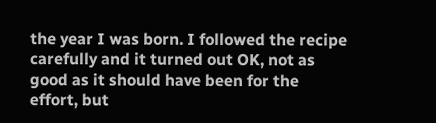the year I was born. I followed the recipe carefully and it turned out OK, not as good as it should have been for the effort, but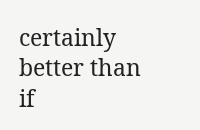certainly better than if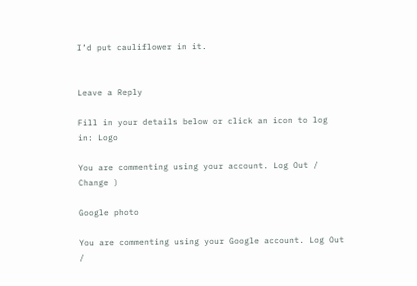I’d put cauliflower in it.


Leave a Reply

Fill in your details below or click an icon to log in: Logo

You are commenting using your account. Log Out /  Change )

Google photo

You are commenting using your Google account. Log Out /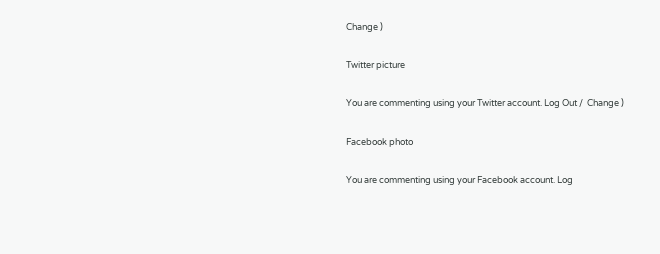Change )

Twitter picture

You are commenting using your Twitter account. Log Out /  Change )

Facebook photo

You are commenting using your Facebook account. Log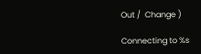Out /  Change )

Connecting to %s